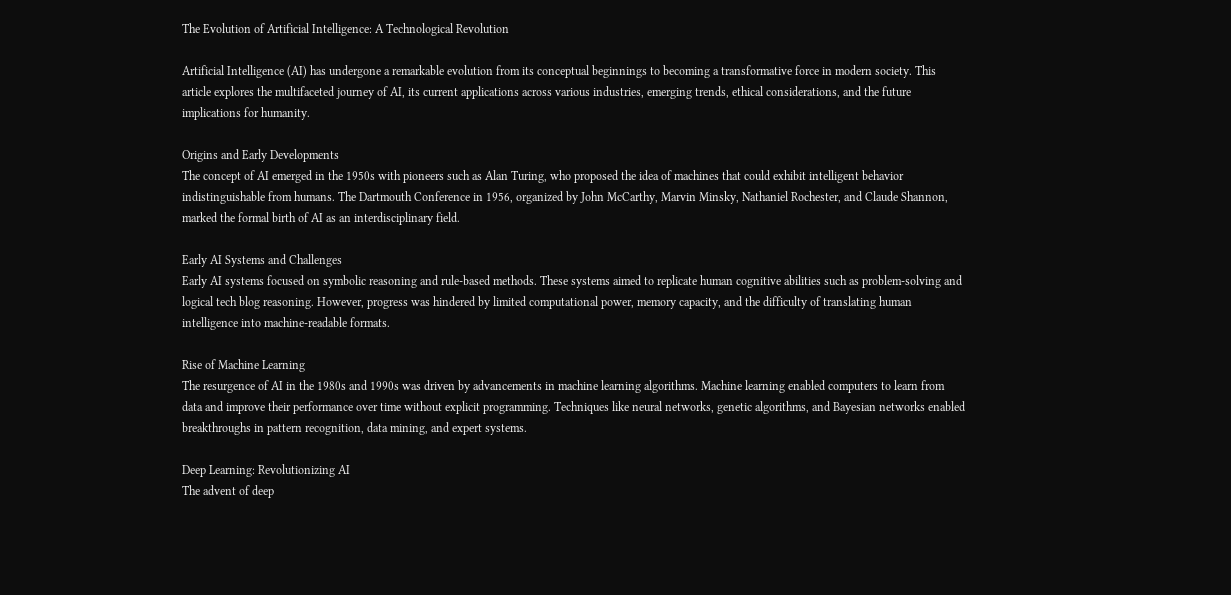The Evolution of Artificial Intelligence: A Technological Revolution

Artificial Intelligence (AI) has undergone a remarkable evolution from its conceptual beginnings to becoming a transformative force in modern society. This article explores the multifaceted journey of AI, its current applications across various industries, emerging trends, ethical considerations, and the future implications for humanity.

Origins and Early Developments
The concept of AI emerged in the 1950s with pioneers such as Alan Turing, who proposed the idea of machines that could exhibit intelligent behavior indistinguishable from humans. The Dartmouth Conference in 1956, organized by John McCarthy, Marvin Minsky, Nathaniel Rochester, and Claude Shannon, marked the formal birth of AI as an interdisciplinary field.

Early AI Systems and Challenges
Early AI systems focused on symbolic reasoning and rule-based methods. These systems aimed to replicate human cognitive abilities such as problem-solving and logical tech blog reasoning. However, progress was hindered by limited computational power, memory capacity, and the difficulty of translating human intelligence into machine-readable formats.

Rise of Machine Learning
The resurgence of AI in the 1980s and 1990s was driven by advancements in machine learning algorithms. Machine learning enabled computers to learn from data and improve their performance over time without explicit programming. Techniques like neural networks, genetic algorithms, and Bayesian networks enabled breakthroughs in pattern recognition, data mining, and expert systems.

Deep Learning: Revolutionizing AI
The advent of deep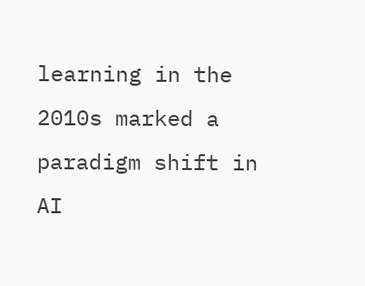learning in the 2010s marked a paradigm shift in AI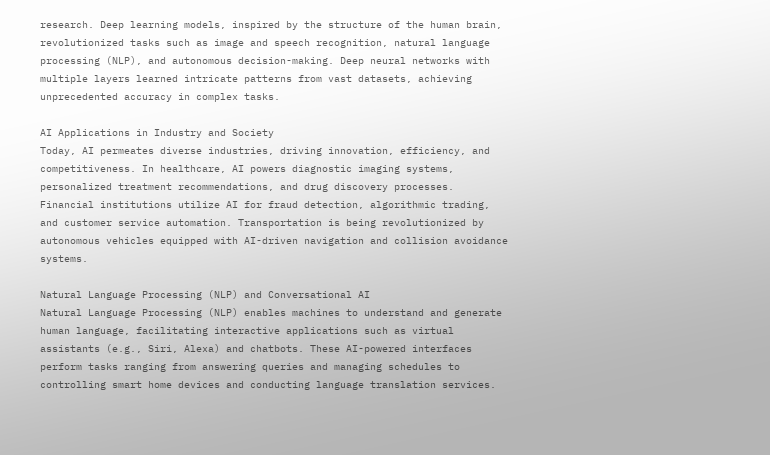research. Deep learning models, inspired by the structure of the human brain, revolutionized tasks such as image and speech recognition, natural language processing (NLP), and autonomous decision-making. Deep neural networks with multiple layers learned intricate patterns from vast datasets, achieving unprecedented accuracy in complex tasks.

AI Applications in Industry and Society
Today, AI permeates diverse industries, driving innovation, efficiency, and competitiveness. In healthcare, AI powers diagnostic imaging systems, personalized treatment recommendations, and drug discovery processes. Financial institutions utilize AI for fraud detection, algorithmic trading, and customer service automation. Transportation is being revolutionized by autonomous vehicles equipped with AI-driven navigation and collision avoidance systems.

Natural Language Processing (NLP) and Conversational AI
Natural Language Processing (NLP) enables machines to understand and generate human language, facilitating interactive applications such as virtual assistants (e.g., Siri, Alexa) and chatbots. These AI-powered interfaces perform tasks ranging from answering queries and managing schedules to controlling smart home devices and conducting language translation services.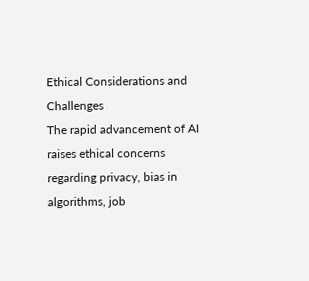Ethical Considerations and Challenges
The rapid advancement of AI raises ethical concerns regarding privacy, bias in algorithms, job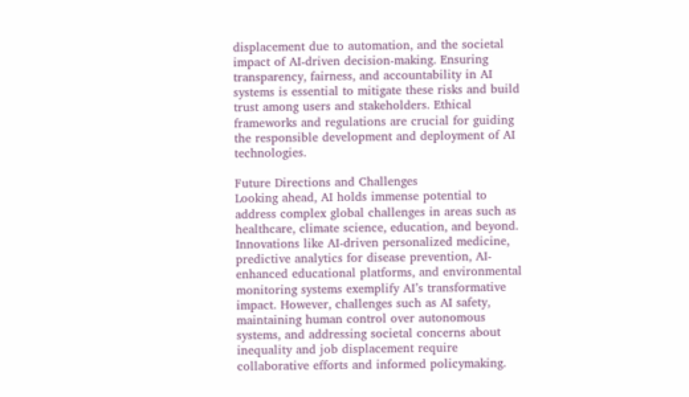displacement due to automation, and the societal impact of AI-driven decision-making. Ensuring transparency, fairness, and accountability in AI systems is essential to mitigate these risks and build trust among users and stakeholders. Ethical frameworks and regulations are crucial for guiding the responsible development and deployment of AI technologies.

Future Directions and Challenges
Looking ahead, AI holds immense potential to address complex global challenges in areas such as healthcare, climate science, education, and beyond. Innovations like AI-driven personalized medicine, predictive analytics for disease prevention, AI-enhanced educational platforms, and environmental monitoring systems exemplify AI’s transformative impact. However, challenges such as AI safety, maintaining human control over autonomous systems, and addressing societal concerns about inequality and job displacement require collaborative efforts and informed policymaking.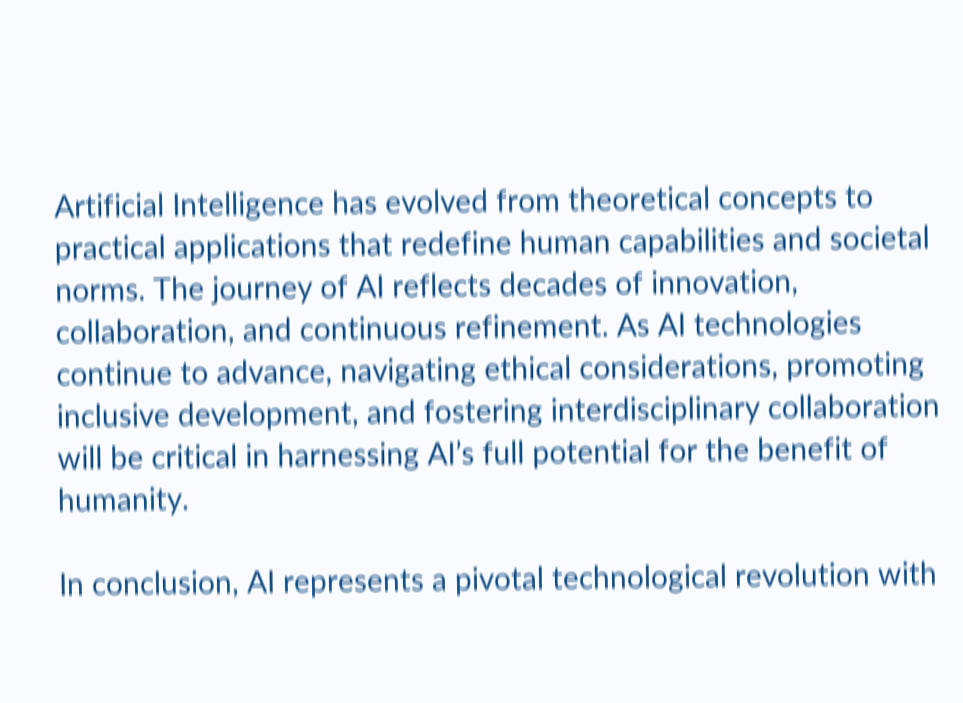Artificial Intelligence has evolved from theoretical concepts to practical applications that redefine human capabilities and societal norms. The journey of AI reflects decades of innovation, collaboration, and continuous refinement. As AI technologies continue to advance, navigating ethical considerations, promoting inclusive development, and fostering interdisciplinary collaboration will be critical in harnessing AI’s full potential for the benefit of humanity.

In conclusion, AI represents a pivotal technological revolution with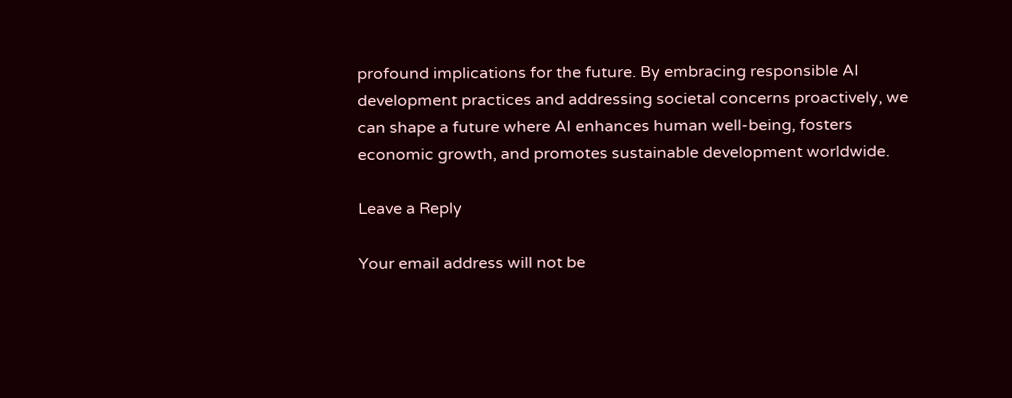profound implications for the future. By embracing responsible AI development practices and addressing societal concerns proactively, we can shape a future where AI enhances human well-being, fosters economic growth, and promotes sustainable development worldwide.

Leave a Reply

Your email address will not be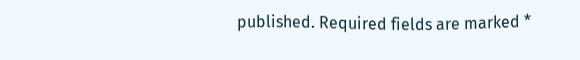published. Required fields are marked *